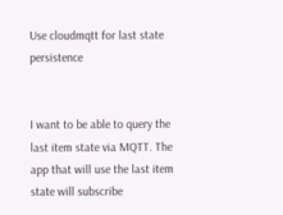Use cloudmqtt for last state persistence


I want to be able to query the last item state via MQTT. The app that will use the last item state will subscribe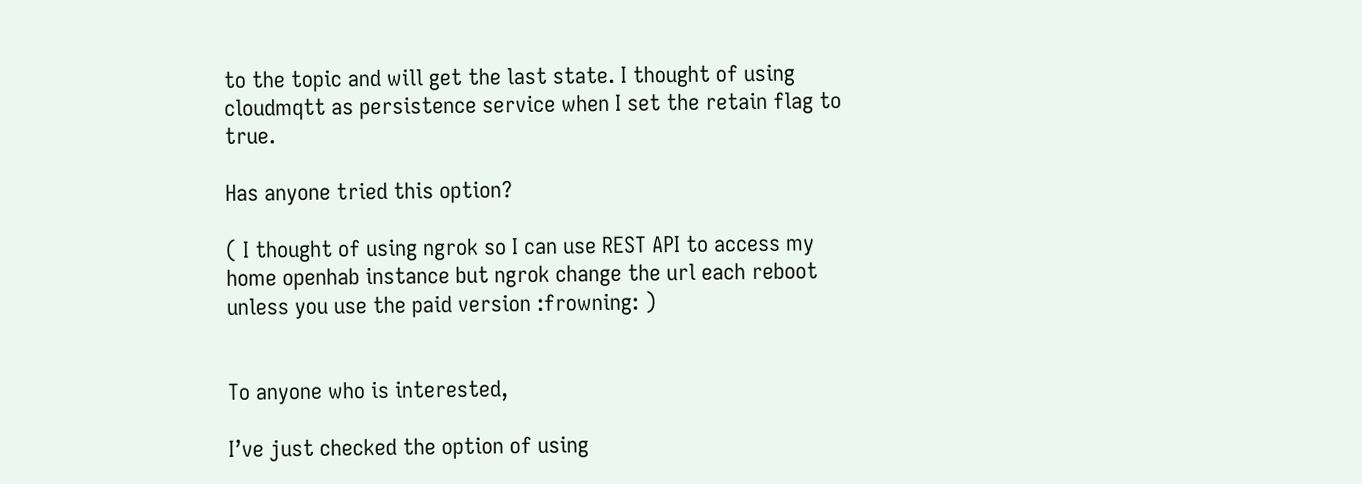to the topic and will get the last state. I thought of using cloudmqtt as persistence service when I set the retain flag to true.

Has anyone tried this option?

( I thought of using ngrok so I can use REST API to access my home openhab instance but ngrok change the url each reboot unless you use the paid version :frowning: )


To anyone who is interested,

I’ve just checked the option of using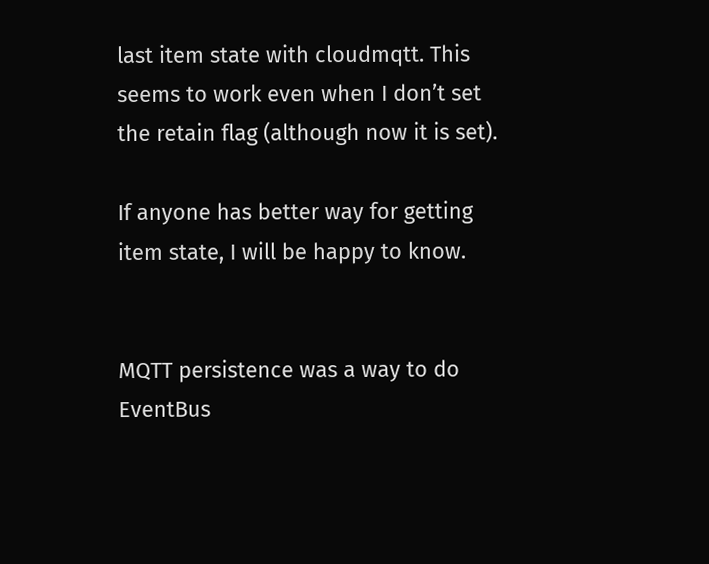last item state with cloudmqtt. This seems to work even when I don’t set the retain flag (although now it is set).

If anyone has better way for getting item state, I will be happy to know.


MQTT persistence was a way to do EventBus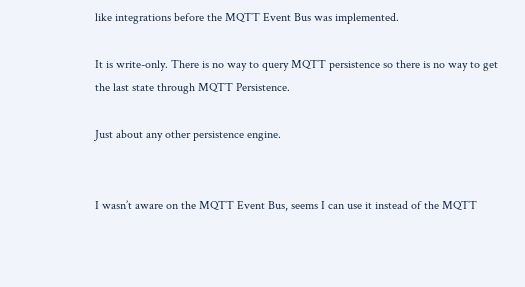like integrations before the MQTT Event Bus was implemented.

It is write-only. There is no way to query MQTT persistence so there is no way to get the last state through MQTT Persistence.

Just about any other persistence engine.


I wasn’t aware on the MQTT Event Bus, seems I can use it instead of the MQTT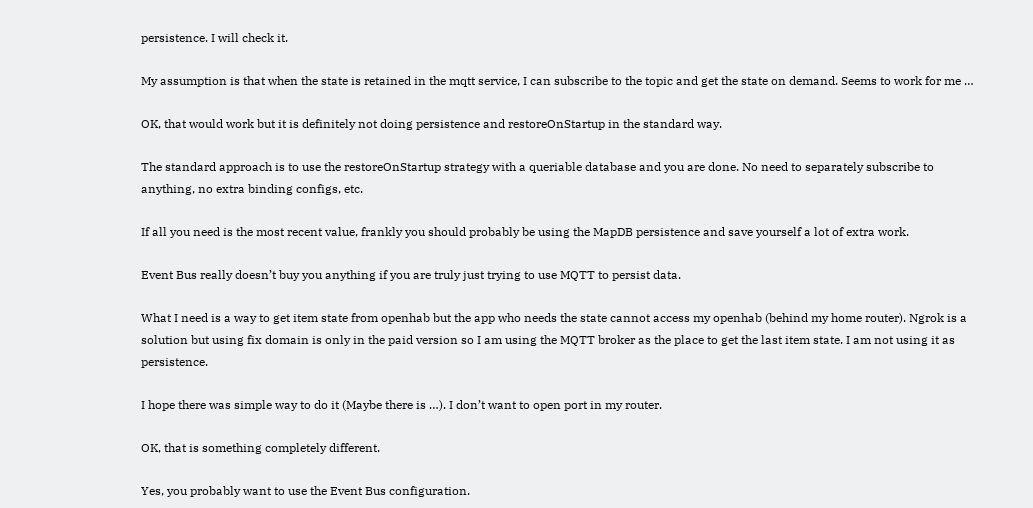persistence. I will check it.

My assumption is that when the state is retained in the mqtt service, I can subscribe to the topic and get the state on demand. Seems to work for me …

OK, that would work but it is definitely not doing persistence and restoreOnStartup in the standard way.

The standard approach is to use the restoreOnStartup strategy with a queriable database and you are done. No need to separately subscribe to anything, no extra binding configs, etc.

If all you need is the most recent value, frankly you should probably be using the MapDB persistence and save yourself a lot of extra work.

Event Bus really doesn’t buy you anything if you are truly just trying to use MQTT to persist data.

What I need is a way to get item state from openhab but the app who needs the state cannot access my openhab (behind my home router). Ngrok is a solution but using fix domain is only in the paid version so I am using the MQTT broker as the place to get the last item state. I am not using it as persistence.

I hope there was simple way to do it (Maybe there is …). I don’t want to open port in my router.

OK, that is something completely different.

Yes, you probably want to use the Event Bus configuration.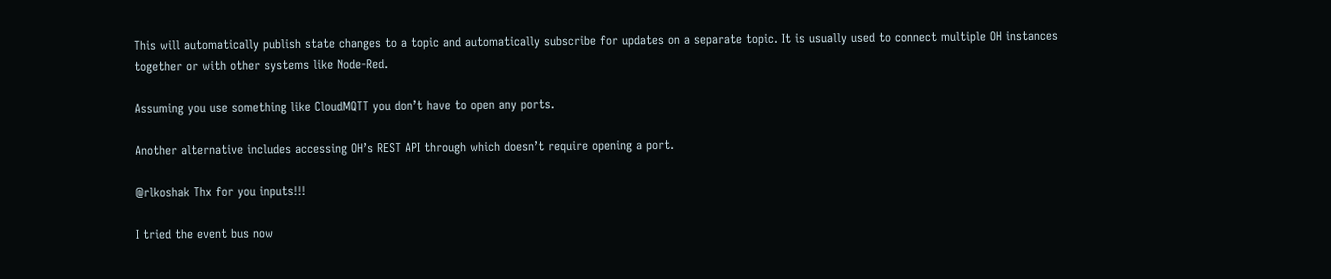This will automatically publish state changes to a topic and automatically subscribe for updates on a separate topic. It is usually used to connect multiple OH instances together or with other systems like Node-Red.

Assuming you use something like CloudMQTT you don’t have to open any ports.

Another alternative includes accessing OH’s REST API through which doesn’t require opening a port.

@rlkoshak Thx for you inputs!!!

I tried the event bus now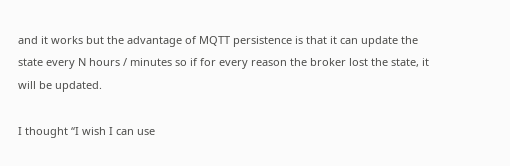and it works but the advantage of MQTT persistence is that it can update the state every N hours / minutes so if for every reason the broker lost the state, it will be updated.

I thought “I wish I can use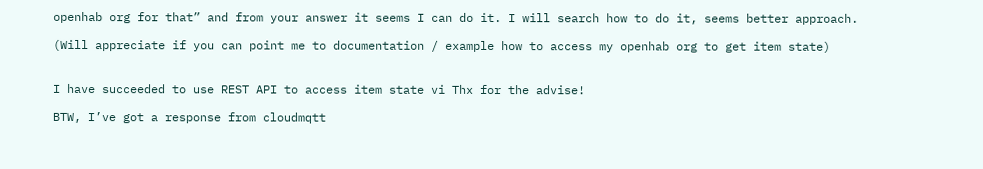openhab org for that” and from your answer it seems I can do it. I will search how to do it, seems better approach.

(Will appreciate if you can point me to documentation / example how to access my openhab org to get item state)


I have succeeded to use REST API to access item state vi Thx for the advise!

BTW, I’ve got a response from cloudmqtt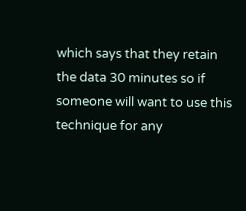which says that they retain the data 30 minutes so if someone will want to use this technique for any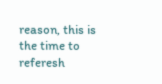reason, this is the time to referesh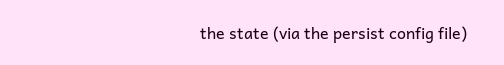the state (via the persist config file)